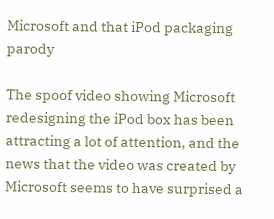Microsoft and that iPod packaging parody

The spoof video showing Microsoft redesigning the iPod box has been attracting a lot of attention, and the news that the video was created by Microsoft seems to have surprised a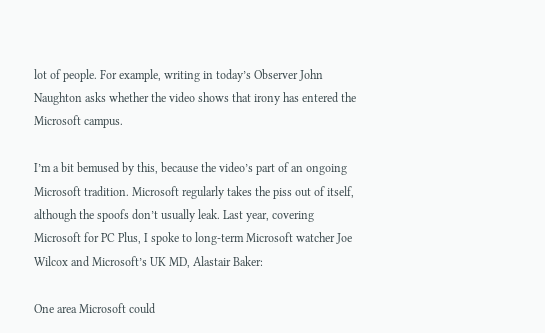lot of people. For example, writing in today’s Observer John Naughton asks whether the video shows that irony has entered the Microsoft campus.

I’m a bit bemused by this, because the video’s part of an ongoing Microsoft tradition. Microsoft regularly takes the piss out of itself, although the spoofs don’t usually leak. Last year, covering Microsoft for PC Plus, I spoke to long-term Microsoft watcher Joe Wilcox and Microsoft’s UK MD, Alastair Baker:

One area Microsoft could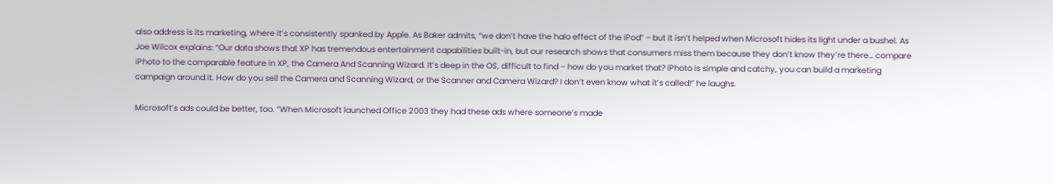also address is its marketing, where it’s consistently spanked by Apple. As Baker admits, “we don’t have the halo effect of the iPod” – but it isn’t helped when Microsoft hides its light under a bushel. As Joe Wilcox explains: “Our data shows that XP has tremendous entertainment capabilities built-in, but our research shows that consumers miss them because they don’t know they’re there… compare iPhoto to the comparable feature in XP, the Camera And Scanning Wizard. It’s deep in the OS, difficult to find – how do you market that? iPhoto is simple and catchy, you can build a marketing campaign around it. How do you sell the Camera and Scanning Wizard, or the Scanner and Camera Wizard? I don’t even know what it’s called!” he laughs.

Microsoft’s ads could be better, too. “When Microsoft launched Office 2003 they had these ads where someone’s made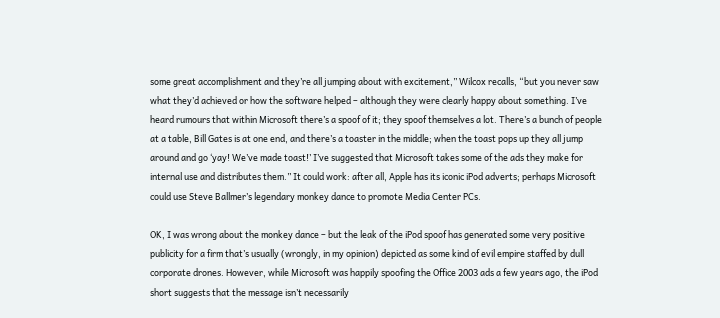some great accomplishment and they’re all jumping about with excitement,” Wilcox recalls, “but you never saw what they’d achieved or how the software helped – although they were clearly happy about something. I’ve heard rumours that within Microsoft there’s a spoof of it; they spoof themselves a lot. There’s a bunch of people at a table, Bill Gates is at one end, and there’s a toaster in the middle; when the toast pops up they all jump around and go ‘yay! We’ve made toast!’ I’ve suggested that Microsoft takes some of the ads they make for internal use and distributes them.” It could work: after all, Apple has its iconic iPod adverts; perhaps Microsoft could use Steve Ballmer’s legendary monkey dance to promote Media Center PCs.

OK, I was wrong about the monkey dance – but the leak of the iPod spoof has generated some very positive publicity for a firm that’s usually (wrongly, in my opinion) depicted as some kind of evil empire staffed by dull corporate drones. However, while Microsoft was happily spoofing the Office 2003 ads a few years ago, the iPod short suggests that the message isn’t necessarily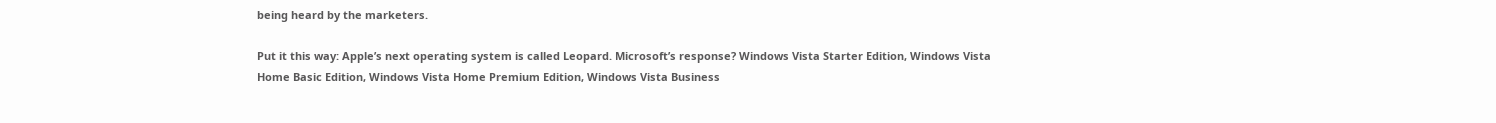being heard by the marketers.

Put it this way: Apple’s next operating system is called Leopard. Microsoft’s response? Windows Vista Starter Edition, Windows Vista Home Basic Edition, Windows Vista Home Premium Edition, Windows Vista Business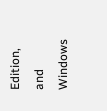Edition, and Windows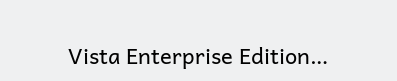Vista Enterprise Edition…